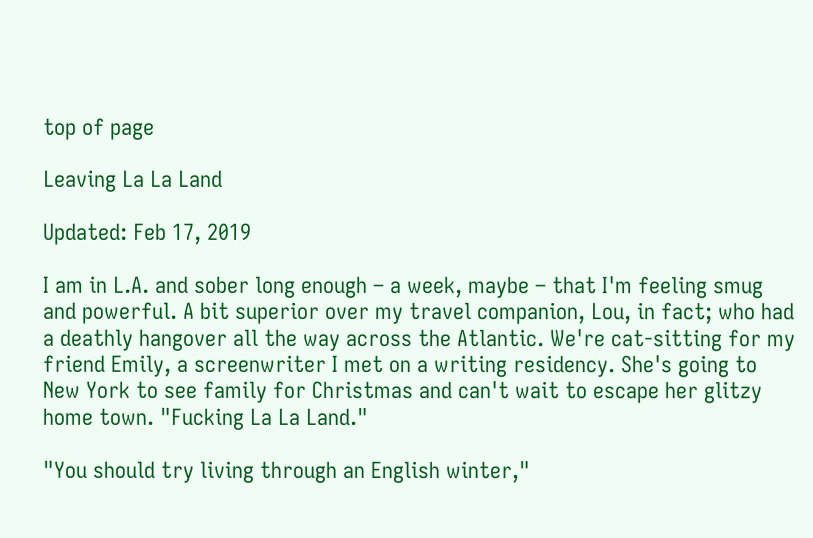top of page

Leaving La La Land

Updated: Feb 17, 2019

I am in L.A. and sober long enough – a week, maybe – that I'm feeling smug and powerful. A bit superior over my travel companion, Lou, in fact; who had a deathly hangover all the way across the Atlantic. We're cat-sitting for my friend Emily, a screenwriter I met on a writing residency. She's going to New York to see family for Christmas and can't wait to escape her glitzy home town. "Fucking La La Land."

"You should try living through an English winter,"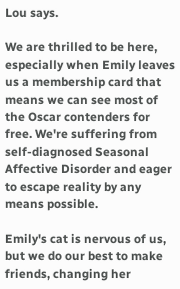Lou says.

We are thrilled to be here, especially when Emily leaves us a membership card that means we can see most of the Oscar contenders for free. We're suffering from self-diagnosed Seasonal Affective Disorder and eager to escape reality by any means possible.

Emily's cat is nervous of us, but we do our best to make friends, changing her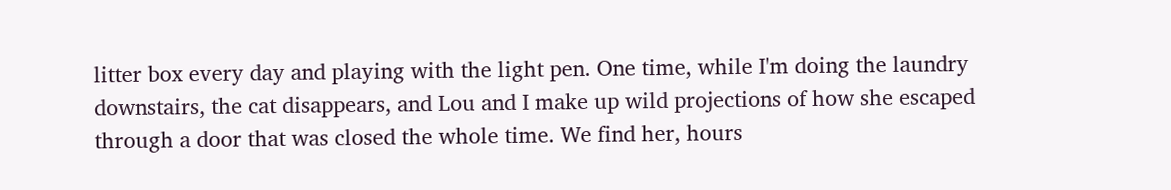litter box every day and playing with the light pen. One time, while I'm doing the laundry downstairs, the cat disappears, and Lou and I make up wild projections of how she escaped through a door that was closed the whole time. We find her, hours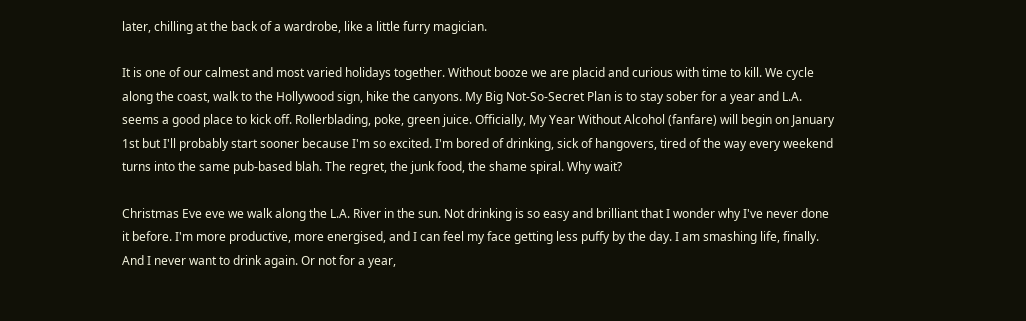later, chilling at the back of a wardrobe, like a little furry magician.

It is one of our calmest and most varied holidays together. Without booze we are placid and curious with time to kill. We cycle along the coast, walk to the Hollywood sign, hike the canyons. My Big Not-So-Secret Plan is to stay sober for a year and L.A. seems a good place to kick off. Rollerblading, poke, green juice. Officially, My Year Without Alcohol (fanfare) will begin on January 1st but I'll probably start sooner because I'm so excited. I'm bored of drinking, sick of hangovers, tired of the way every weekend turns into the same pub-based blah. The regret, the junk food, the shame spiral. Why wait?

Christmas Eve eve we walk along the L.A. River in the sun. Not drinking is so easy and brilliant that I wonder why I've never done it before. I'm more productive, more energised, and I can feel my face getting less puffy by the day. I am smashing life, finally. And I never want to drink again. Or not for a year,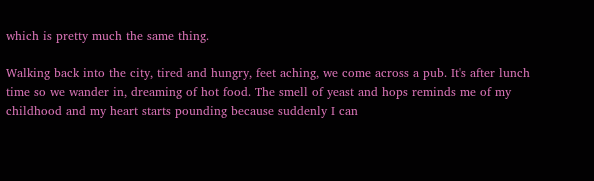which is pretty much the same thing.

Walking back into the city, tired and hungry, feet aching, we come across a pub. It's after lunch time so we wander in, dreaming of hot food. The smell of yeast and hops reminds me of my childhood and my heart starts pounding because suddenly I can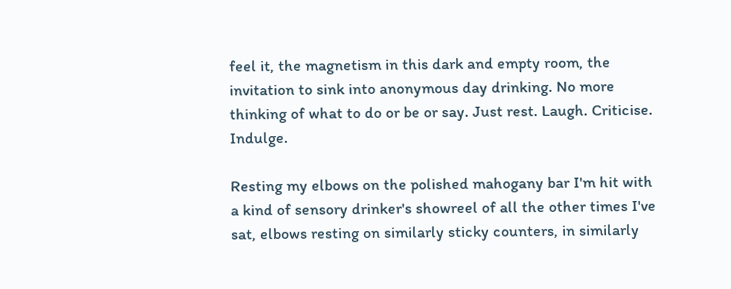feel it, the magnetism in this dark and empty room, the invitation to sink into anonymous day drinking. No more thinking of what to do or be or say. Just rest. Laugh. Criticise. Indulge.

Resting my elbows on the polished mahogany bar I'm hit with a kind of sensory drinker's showreel of all the other times I've sat, elbows resting on similarly sticky counters, in similarly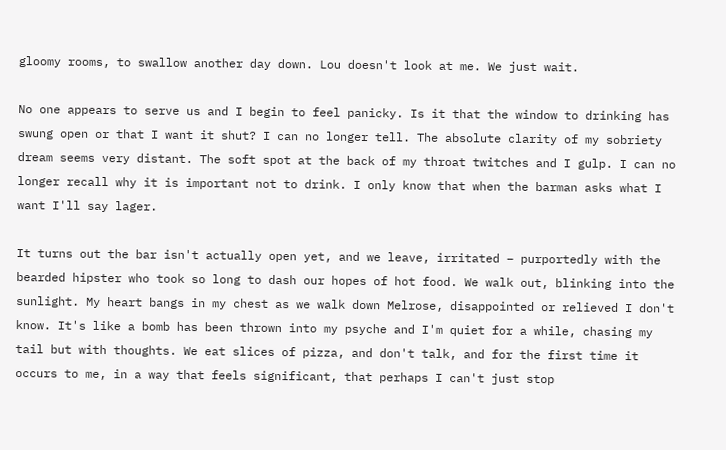gloomy rooms, to swallow another day down. Lou doesn't look at me. We just wait.

No one appears to serve us and I begin to feel panicky. Is it that the window to drinking has swung open or that I want it shut? I can no longer tell. The absolute clarity of my sobriety dream seems very distant. The soft spot at the back of my throat twitches and I gulp. I can no longer recall why it is important not to drink. I only know that when the barman asks what I want I'll say lager.

It turns out the bar isn't actually open yet, and we leave, irritated – purportedly with the bearded hipster who took so long to dash our hopes of hot food. We walk out, blinking into the sunlight. My heart bangs in my chest as we walk down Melrose, disappointed or relieved I don't know. It's like a bomb has been thrown into my psyche and I'm quiet for a while, chasing my tail but with thoughts. We eat slices of pizza, and don't talk, and for the first time it occurs to me, in a way that feels significant, that perhaps I can't just stop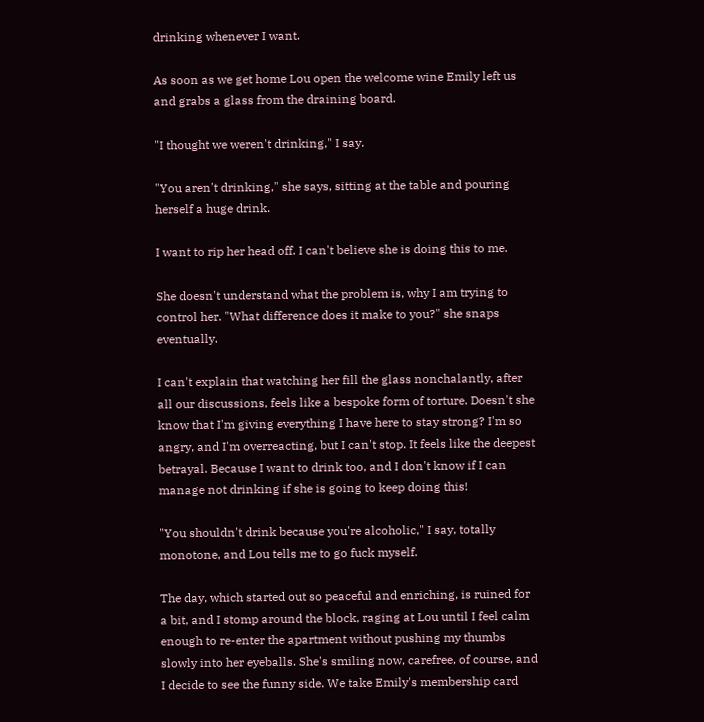drinking whenever I want.

As soon as we get home Lou open the welcome wine Emily left us and grabs a glass from the draining board.

"I thought we weren't drinking," I say.

"You aren't drinking," she says, sitting at the table and pouring herself a huge drink.

I want to rip her head off. I can't believe she is doing this to me.

She doesn't understand what the problem is, why I am trying to control her. "What difference does it make to you?" she snaps eventually.

I can't explain that watching her fill the glass nonchalantly, after all our discussions, feels like a bespoke form of torture. Doesn't she know that I'm giving everything I have here to stay strong? I'm so angry, and I'm overreacting, but I can't stop. It feels like the deepest betrayal. Because I want to drink too, and I don't know if I can manage not drinking if she is going to keep doing this!

"You shouldn't drink because you're alcoholic," I say, totally monotone, and Lou tells me to go fuck myself.

The day, which started out so peaceful and enriching, is ruined for a bit, and I stomp around the block, raging at Lou until I feel calm enough to re-enter the apartment without pushing my thumbs slowly into her eyeballs. She's smiling now, carefree, of course, and I decide to see the funny side. We take Emily's membership card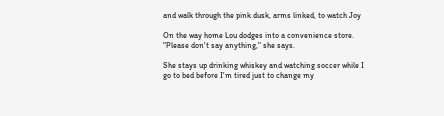and walk through the pink dusk, arms linked, to watch Joy

On the way home Lou dodges into a convenience store. "Please don't say anything," she says.

She stays up drinking whiskey and watching soccer while I go to bed before I'm tired just to change my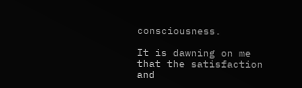consciousness.

It is dawning on me that the satisfaction and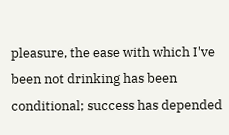pleasure, the ease with which I've been not drinking has been conditional; success has depended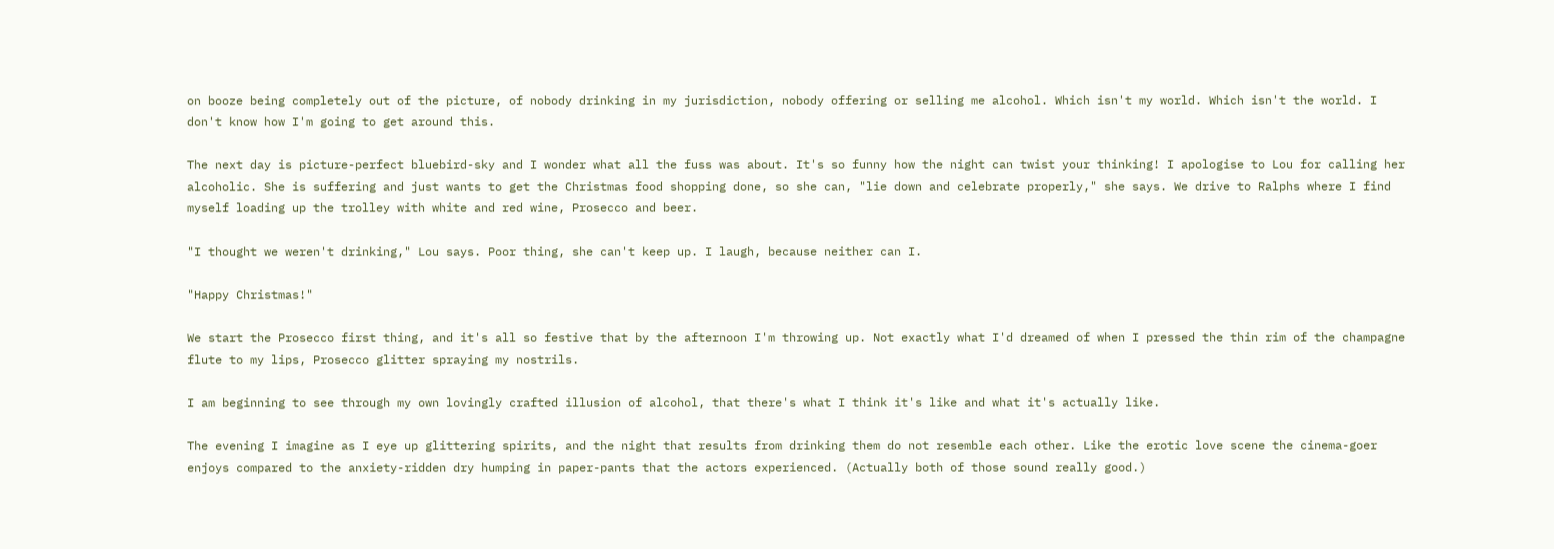on booze being completely out of the picture, of nobody drinking in my jurisdiction, nobody offering or selling me alcohol. Which isn't my world. Which isn't the world. I don't know how I'm going to get around this.

The next day is picture-perfect bluebird-sky and I wonder what all the fuss was about. It's so funny how the night can twist your thinking! I apologise to Lou for calling her alcoholic. She is suffering and just wants to get the Christmas food shopping done, so she can, "lie down and celebrate properly," she says. We drive to Ralphs where I find myself loading up the trolley with white and red wine, Prosecco and beer.

"I thought we weren't drinking," Lou says. Poor thing, she can't keep up. I laugh, because neither can I.

"Happy Christmas!"

We start the Prosecco first thing, and it's all so festive that by the afternoon I'm throwing up. Not exactly what I'd dreamed of when I pressed the thin rim of the champagne flute to my lips, Prosecco glitter spraying my nostrils.

I am beginning to see through my own lovingly crafted illusion of alcohol, that there's what I think it's like and what it's actually like.

The evening I imagine as I eye up glittering spirits, and the night that results from drinking them do not resemble each other. Like the erotic love scene the cinema-goer enjoys compared to the anxiety-ridden dry humping in paper-pants that the actors experienced. (Actually both of those sound really good.)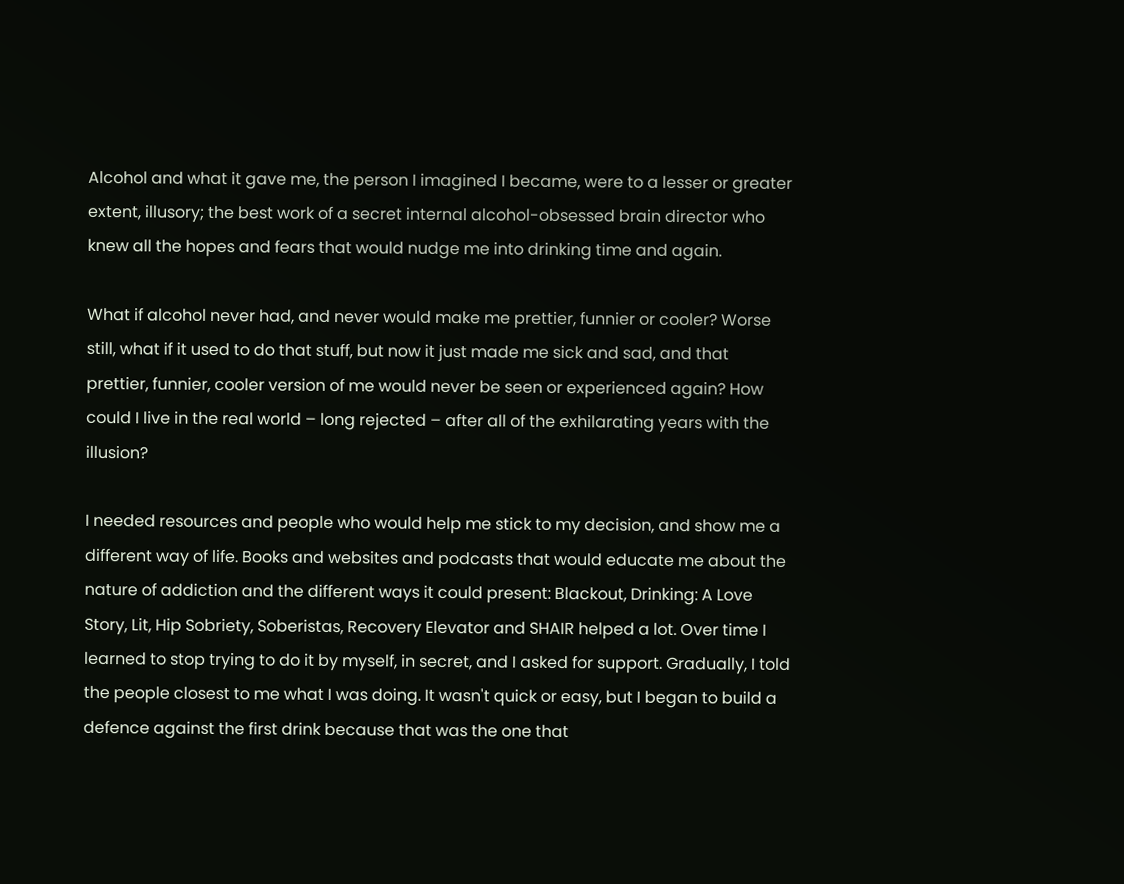Alcohol and what it gave me, the person I imagined I became, were to a lesser or greater extent, illusory; the best work of a secret internal alcohol-obsessed brain director who knew all the hopes and fears that would nudge me into drinking time and again.

What if alcohol never had, and never would make me prettier, funnier or cooler? Worse still, what if it used to do that stuff, but now it just made me sick and sad, and that prettier, funnier, cooler version of me would never be seen or experienced again? How could I live in the real world – long rejected – after all of the exhilarating years with the illusion?

I needed resources and people who would help me stick to my decision, and show me a different way of life. Books and websites and podcasts that would educate me about the nature of addiction and the different ways it could present: Blackout, Drinking: A Love Story, Lit, Hip Sobriety, Soberistas, Recovery Elevator and SHAIR helped a lot. Over time I learned to stop trying to do it by myself, in secret, and I asked for support. Gradually, I told the people closest to me what I was doing. It wasn't quick or easy, but I began to build a defence against the first drink because that was the one that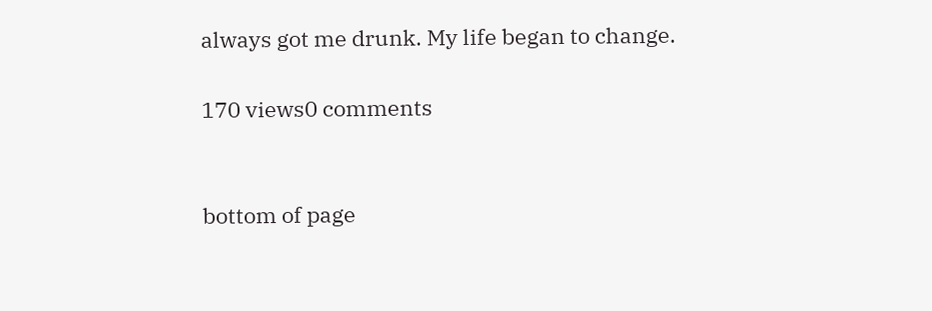always got me drunk. My life began to change.

170 views0 comments


bottom of page